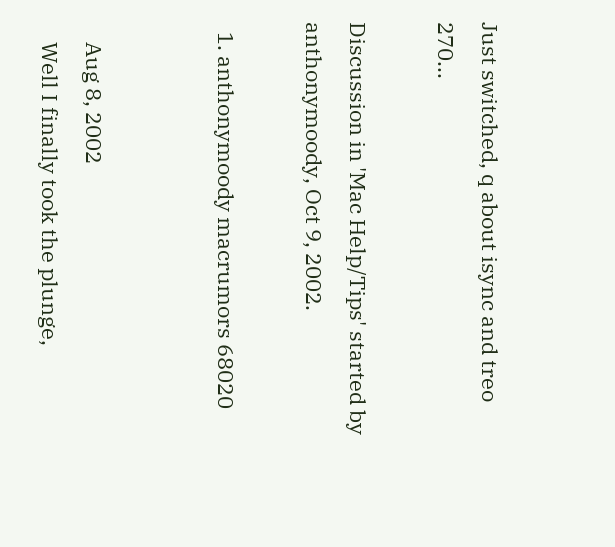Just switched, q about isync and treo 270...

Discussion in 'Mac Help/Tips' started by anthonymoody, Oct 9, 2002.

  1. anthonymoody macrumors 68020


    Aug 8, 2002
    Well I finally took the plunge,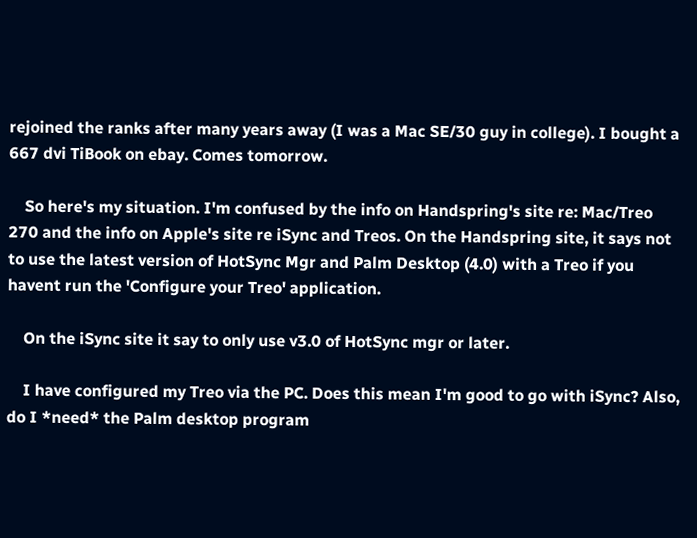rejoined the ranks after many years away (I was a Mac SE/30 guy in college). I bought a 667 dvi TiBook on ebay. Comes tomorrow.

    So here's my situation. I'm confused by the info on Handspring's site re: Mac/Treo 270 and the info on Apple's site re iSync and Treos. On the Handspring site, it says not to use the latest version of HotSync Mgr and Palm Desktop (4.0) with a Treo if you havent run the 'Configure your Treo' application.

    On the iSync site it say to only use v3.0 of HotSync mgr or later.

    I have configured my Treo via the PC. Does this mean I'm good to go with iSync? Also, do I *need* the Palm desktop program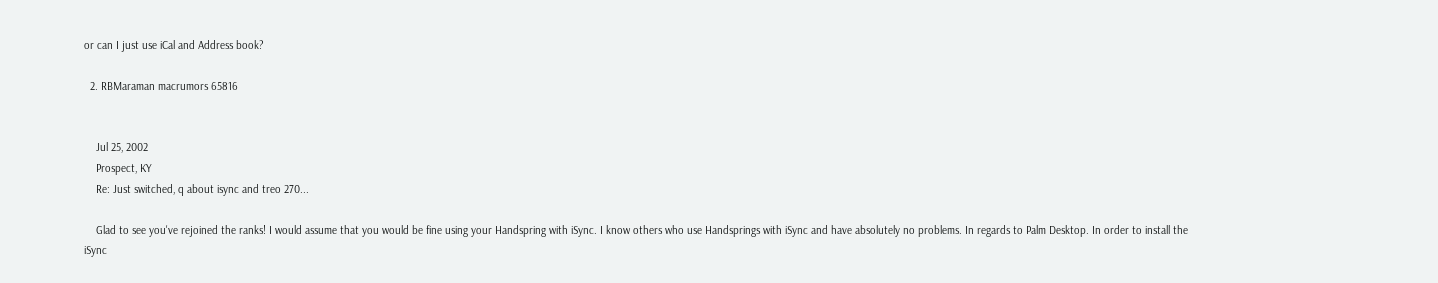or can I just use iCal and Address book?

  2. RBMaraman macrumors 65816


    Jul 25, 2002
    Prospect, KY
    Re: Just switched, q about isync and treo 270...

    Glad to see you've rejoined the ranks! I would assume that you would be fine using your Handspring with iSync. I know others who use Handsprings with iSync and have absolutely no problems. In regards to Palm Desktop. In order to install the iSync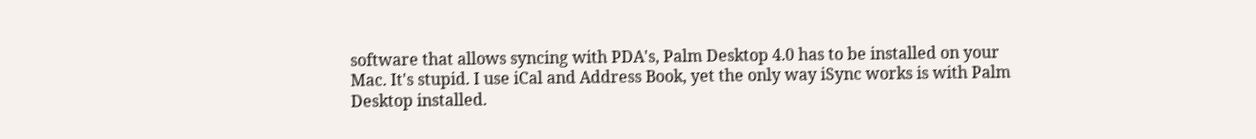software that allows syncing with PDA's, Palm Desktop 4.0 has to be installed on your Mac. It's stupid. I use iCal and Address Book, yet the only way iSync works is with Palm Desktop installed.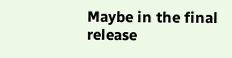Maybe in the final release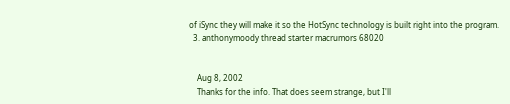of iSync they will make it so the HotSync technology is built right into the program.
  3. anthonymoody thread starter macrumors 68020


    Aug 8, 2002
    Thanks for the info. That does seem strange, but I'll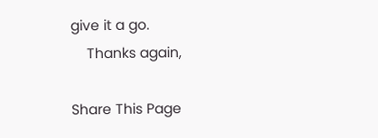give it a go.
    Thanks again,

Share This Page